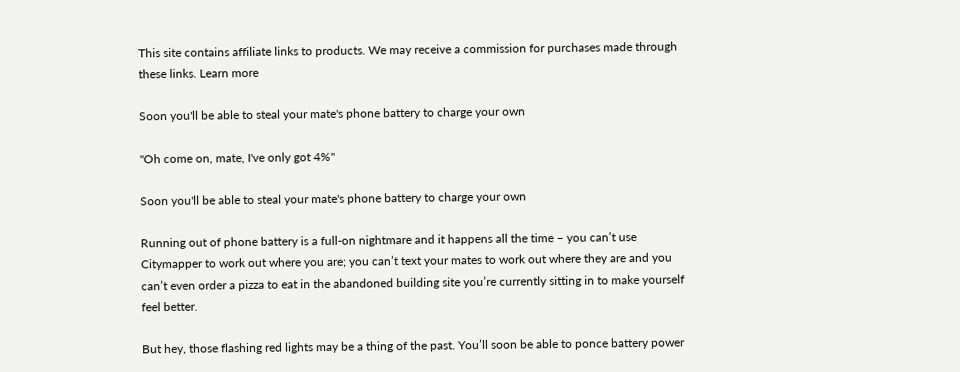This site contains affiliate links to products. We may receive a commission for purchases made through these links. Learn more

Soon you'll be able to steal your mate's phone battery to charge your own

"Oh come on, mate, I've only got 4%"

Soon you'll be able to steal your mate's phone battery to charge your own

Running out of phone battery is a full-on nightmare and it happens all the time – you can’t use Citymapper to work out where you are; you can’t text your mates to work out where they are and you can’t even order a pizza to eat in the abandoned building site you’re currently sitting in to make yourself feel better.

But hey, those flashing red lights may be a thing of the past. You’ll soon be able to ponce battery power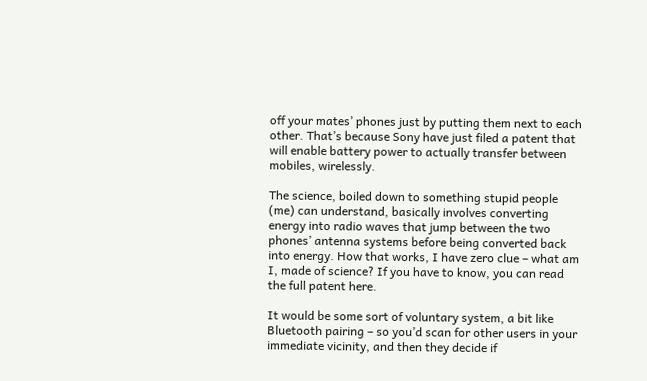off your mates’ phones just by putting them next to each other. That’s because Sony have just filed a patent that will enable battery power to actually transfer between mobiles, wirelessly.

The science, boiled down to something stupid people (me) can understand, basically involves converting energy into radio waves that jump between the two phones’ antenna systems before being converted back into energy. How that works, I have zero clue – what am I, made of science? If you have to know, you can read the full patent here.

It would be some sort of voluntary system, a bit like Bluetooth pairing – so you’d scan for other users in your immediate vicinity, and then they decide if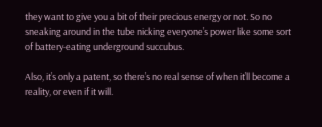they want to give you a bit of their precious energy or not. So no sneaking around in the tube nicking everyone’s power like some sort of battery-eating underground succubus.

Also, it’s only a patent, so there’s no real sense of when it’ll become a reality, or even if it will.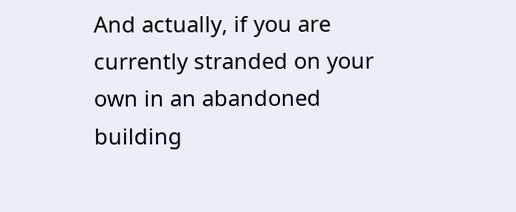And actually, if you are currently stranded on your own in an abandoned building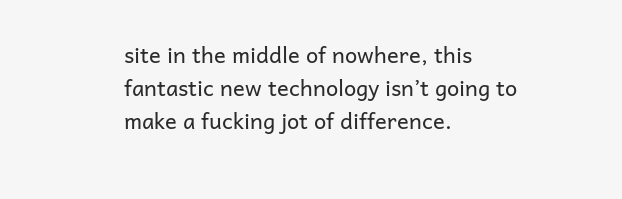site in the middle of nowhere, this fantastic new technology isn’t going to make a fucking jot of difference.